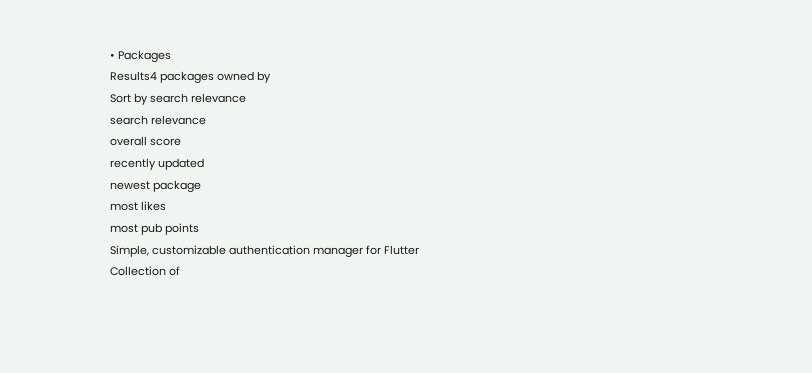• Packages
Results4 packages owned by
Sort by search relevance
search relevance
overall score
recently updated
newest package
most likes
most pub points
Simple, customizable authentication manager for Flutter
Collection of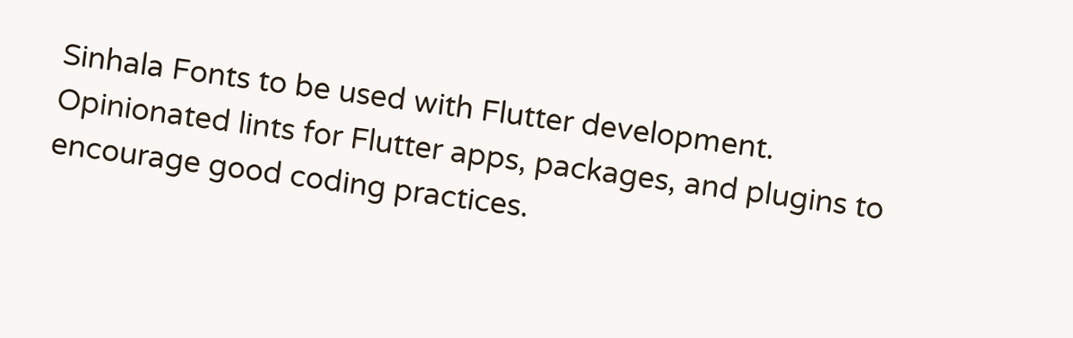Sinhala Fonts to be used with Flutter development.
Opinionated lints for Flutter apps, packages, and plugins to encourage good coding practices.